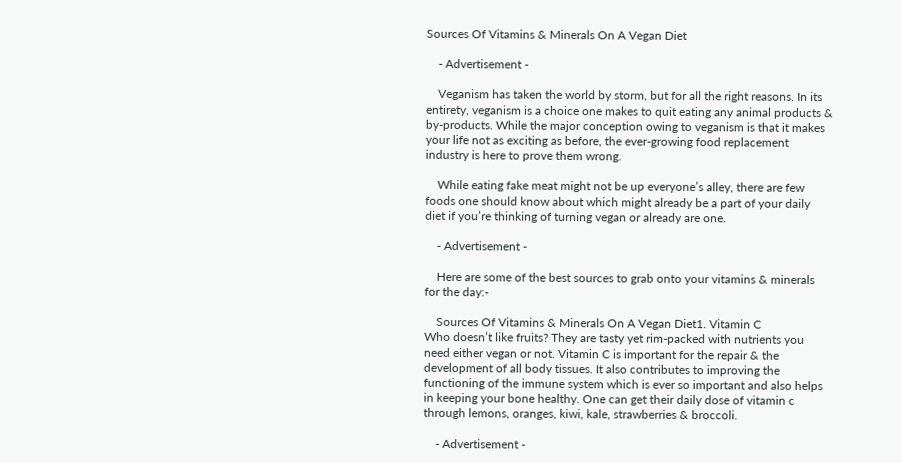Sources Of Vitamins & Minerals On A Vegan Diet

    - Advertisement -

    Veganism has taken the world by storm, but for all the right reasons. In its entirety, veganism is a choice one makes to quit eating any animal products & by-products. While the major conception owing to veganism is that it makes your life not as exciting as before, the ever-growing food replacement industry is here to prove them wrong.

    While eating fake meat might not be up everyone’s alley, there are few foods one should know about which might already be a part of your daily diet if you’re thinking of turning vegan or already are one.

    - Advertisement -

    Here are some of the best sources to grab onto your vitamins & minerals for the day:-

    Sources Of Vitamins & Minerals On A Vegan Diet1. Vitamin C                                                 Who doesn’t like fruits? They are tasty yet rim-packed with nutrients you need either vegan or not. Vitamin C is important for the repair & the development of all body tissues. It also contributes to improving the functioning of the immune system which is ever so important and also helps in keeping your bone healthy. One can get their daily dose of vitamin c through lemons, oranges, kiwi, kale, strawberries & broccoli.

    - Advertisement -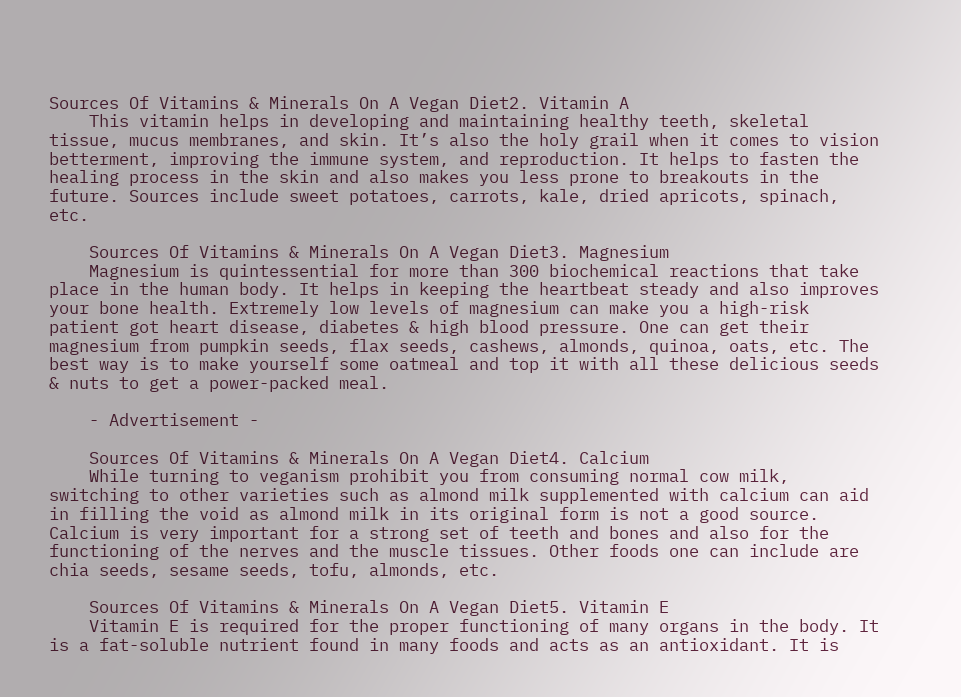Sources Of Vitamins & Minerals On A Vegan Diet2. Vitamin A
    This vitamin helps in developing and maintaining healthy teeth, skeletal tissue, mucus membranes, and skin. It’s also the holy grail when it comes to vision betterment, improving the immune system, and reproduction. It helps to fasten the healing process in the skin and also makes you less prone to breakouts in the future. Sources include sweet potatoes, carrots, kale, dried apricots, spinach, etc.

    Sources Of Vitamins & Minerals On A Vegan Diet3. Magnesium
    Magnesium is quintessential for more than 300 biochemical reactions that take place in the human body. It helps in keeping the heartbeat steady and also improves your bone health. Extremely low levels of magnesium can make you a high-risk patient got heart disease, diabetes & high blood pressure. One can get their magnesium from pumpkin seeds, flax seeds, cashews, almonds, quinoa, oats, etc. The best way is to make yourself some oatmeal and top it with all these delicious seeds & nuts to get a power-packed meal.

    - Advertisement -

    Sources Of Vitamins & Minerals On A Vegan Diet4. Calcium
    While turning to veganism prohibit you from consuming normal cow milk, switching to other varieties such as almond milk supplemented with calcium can aid in filling the void as almond milk in its original form is not a good source. Calcium is very important for a strong set of teeth and bones and also for the functioning of the nerves and the muscle tissues. Other foods one can include are chia seeds, sesame seeds, tofu, almonds, etc.

    Sources Of Vitamins & Minerals On A Vegan Diet5. Vitamin E
    Vitamin E is required for the proper functioning of many organs in the body. It is a fat-soluble nutrient found in many foods and acts as an antioxidant. It is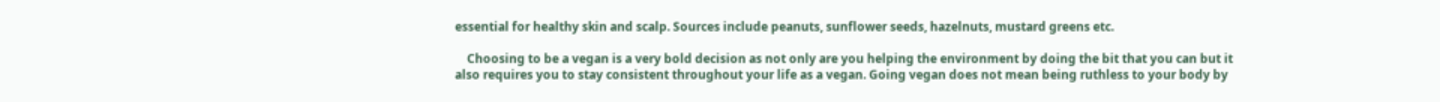essential for healthy skin and scalp. Sources include peanuts, sunflower seeds, hazelnuts, mustard greens etc.

    Choosing to be a vegan is a very bold decision as not only are you helping the environment by doing the bit that you can but it also requires you to stay consistent throughout your life as a vegan. Going vegan does not mean being ruthless to your body by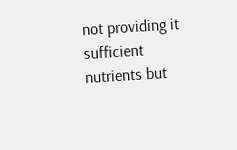not providing it sufficient nutrients but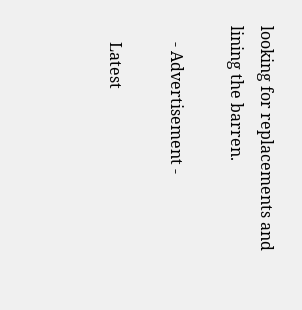looking for replacements and lining the barren.

    - Advertisement -

    Latest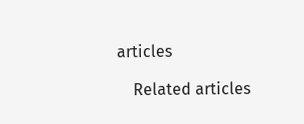articles

    Related articles